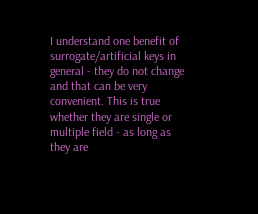I understand one benefit of surrogate/artificial keys in general - they do not change and that can be very convenient. This is true whether they are single or multiple field - as long as they are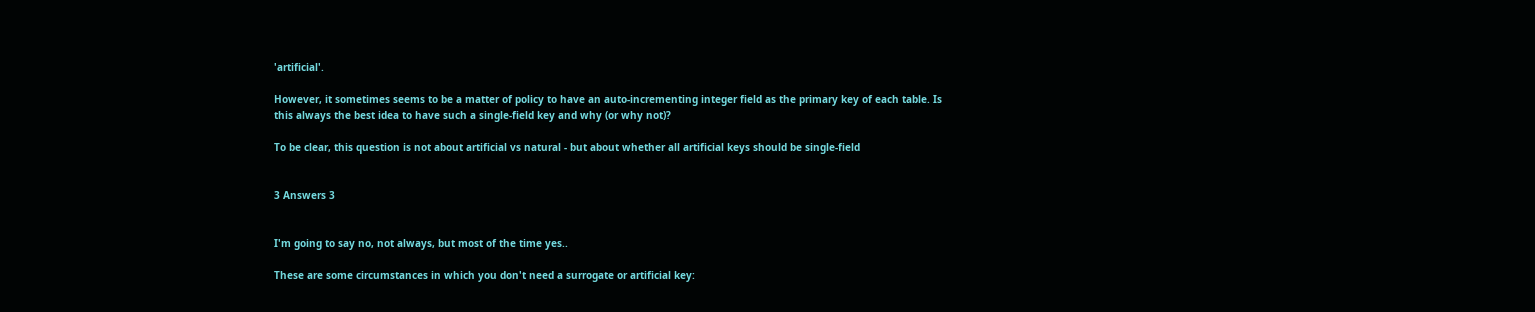'artificial'.

However, it sometimes seems to be a matter of policy to have an auto-incrementing integer field as the primary key of each table. Is this always the best idea to have such a single-field key and why (or why not)?

To be clear, this question is not about artificial vs natural - but about whether all artificial keys should be single-field


3 Answers 3


I'm going to say no, not always, but most of the time yes..

These are some circumstances in which you don't need a surrogate or artificial key: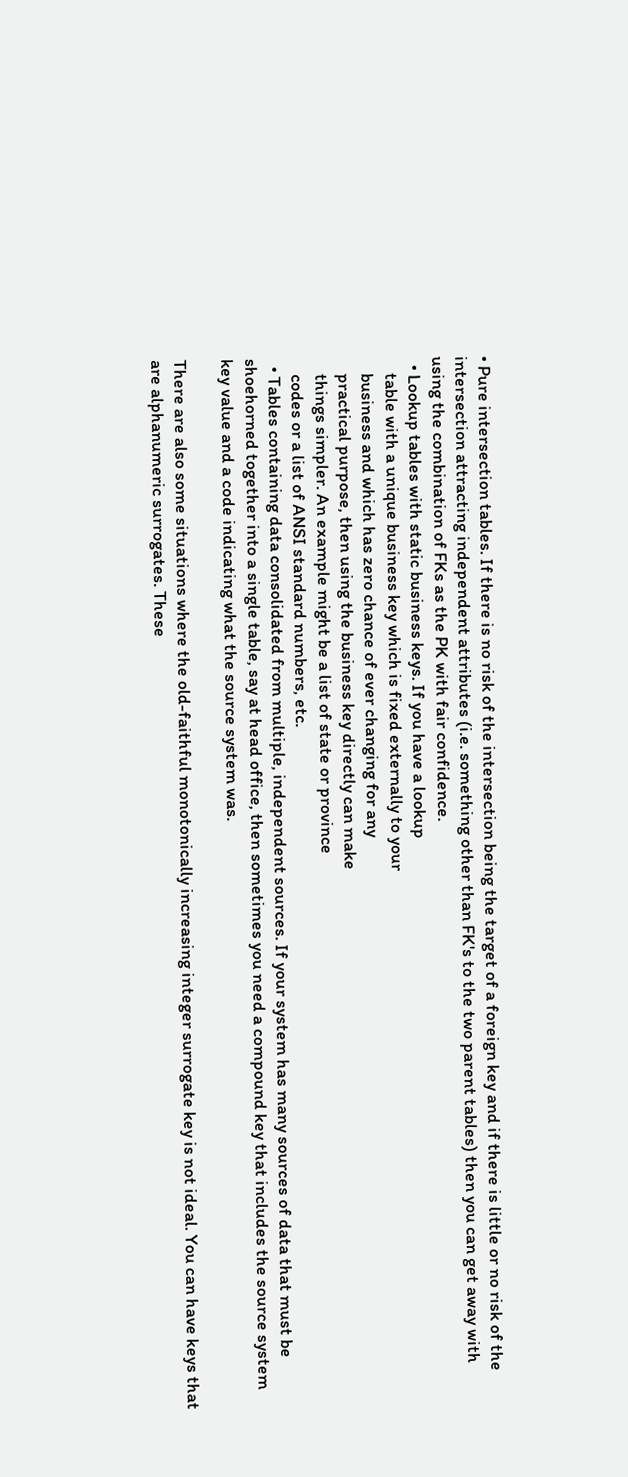• Pure intersection tables. If there is no risk of the intersection being the target of a foreign key and if there is little or no risk of the intersection attracting independent attributes (i.e. something other than FK's to the two parent tables) then you can get away with using the combination of FKs as the PK with fair confidence.
  • Lookup tables with static business keys. If you have a lookup
    table with a unique business key which is fixed externally to your
    business and which has zero chance of ever changing for any
    practical purpose, then using the business key directly can make
    things simpler. An example might be a list of state or province
    codes or a list of ANSI standard numbers, etc.
  • Tables containing data consolidated from multiple, independent sources. If your system has many sources of data that must be shoehorned together into a single table, say at head office, then sometimes you need a compound key that includes the source system key value and a code indicating what the source system was.

There are also some situations where the old-faithful monotonically increasing integer surrogate key is not ideal. You can have keys that are alphanumeric surrogates. These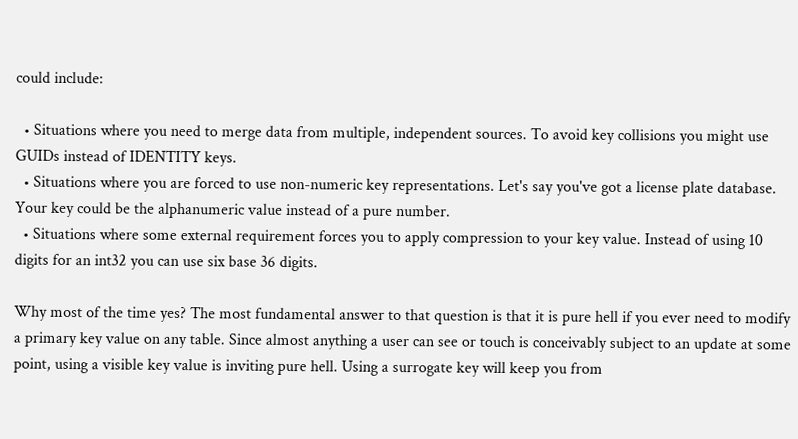could include:

  • Situations where you need to merge data from multiple, independent sources. To avoid key collisions you might use GUIDs instead of IDENTITY keys.
  • Situations where you are forced to use non-numeric key representations. Let's say you've got a license plate database. Your key could be the alphanumeric value instead of a pure number.
  • Situations where some external requirement forces you to apply compression to your key value. Instead of using 10 digits for an int32 you can use six base 36 digits.

Why most of the time yes? The most fundamental answer to that question is that it is pure hell if you ever need to modify a primary key value on any table. Since almost anything a user can see or touch is conceivably subject to an update at some point, using a visible key value is inviting pure hell. Using a surrogate key will keep you from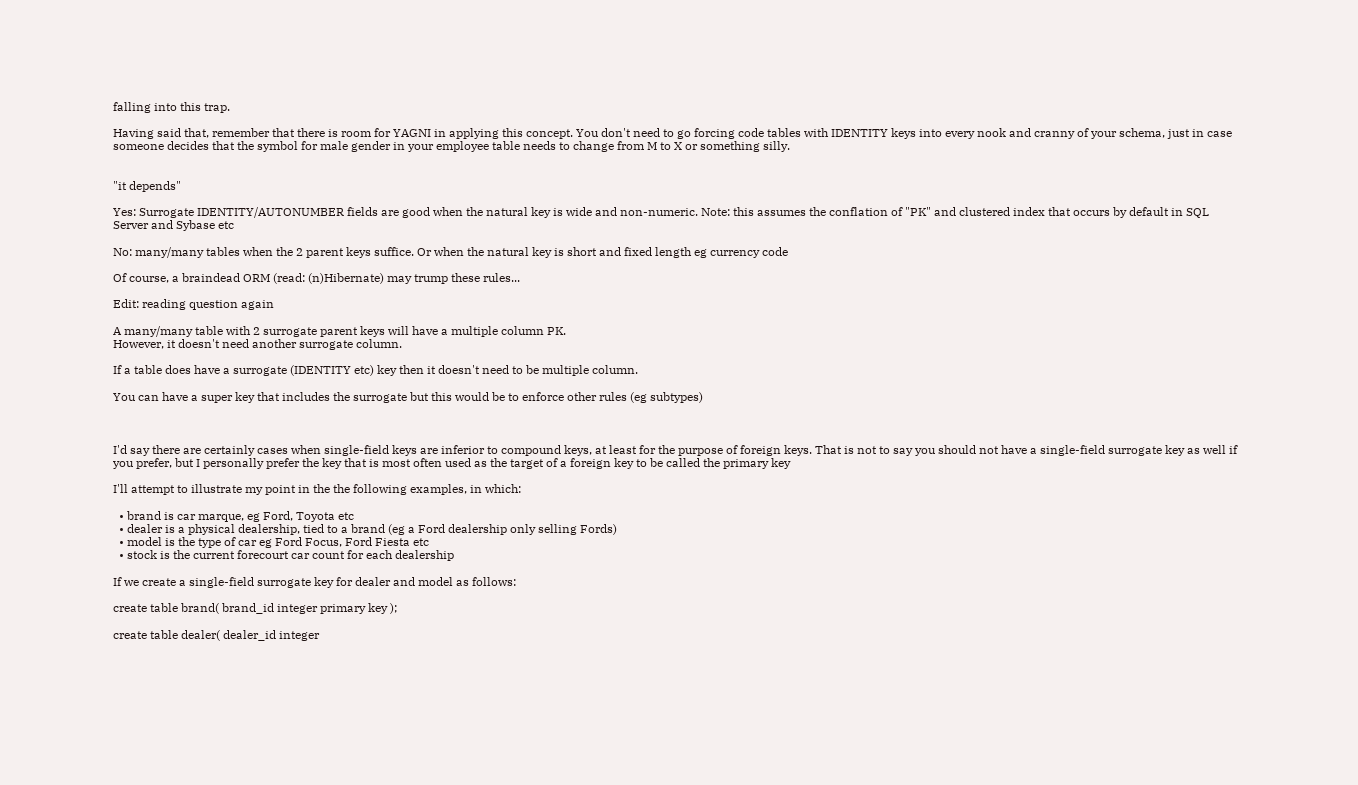falling into this trap.

Having said that, remember that there is room for YAGNI in applying this concept. You don't need to go forcing code tables with IDENTITY keys into every nook and cranny of your schema, just in case someone decides that the symbol for male gender in your employee table needs to change from M to X or something silly.


"it depends"

Yes: Surrogate IDENTITY/AUTONUMBER fields are good when the natural key is wide and non-numeric. Note: this assumes the conflation of "PK" and clustered index that occurs by default in SQL Server and Sybase etc

No: many/many tables when the 2 parent keys suffice. Or when the natural key is short and fixed length eg currency code

Of course, a braindead ORM (read: (n)Hibernate) may trump these rules...

Edit: reading question again

A many/many table with 2 surrogate parent keys will have a multiple column PK.
However, it doesn't need another surrogate column.

If a table does have a surrogate (IDENTITY etc) key then it doesn't need to be multiple column.

You can have a super key that includes the surrogate but this would be to enforce other rules (eg subtypes)



I'd say there are certainly cases when single-field keys are inferior to compound keys, at least for the purpose of foreign keys. That is not to say you should not have a single-field surrogate key as well if you prefer, but I personally prefer the key that is most often used as the target of a foreign key to be called the primary key

I'll attempt to illustrate my point in the the following examples, in which:

  • brand is car marque, eg Ford, Toyota etc
  • dealer is a physical dealership, tied to a brand (eg a Ford dealership only selling Fords)
  • model is the type of car eg Ford Focus, Ford Fiesta etc
  • stock is the current forecourt car count for each dealership

If we create a single-field surrogate key for dealer and model as follows:

create table brand( brand_id integer primary key );

create table dealer( dealer_id integer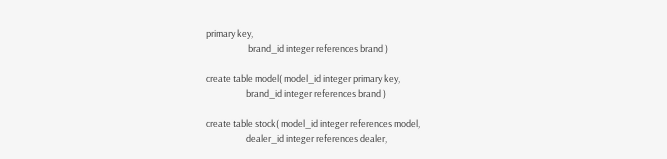primary key,
                     brand_id integer references brand )

create table model( model_id integer primary key,
                    brand_id integer references brand )

create table stock( model_id integer references model,
                    dealer_id integer references dealer,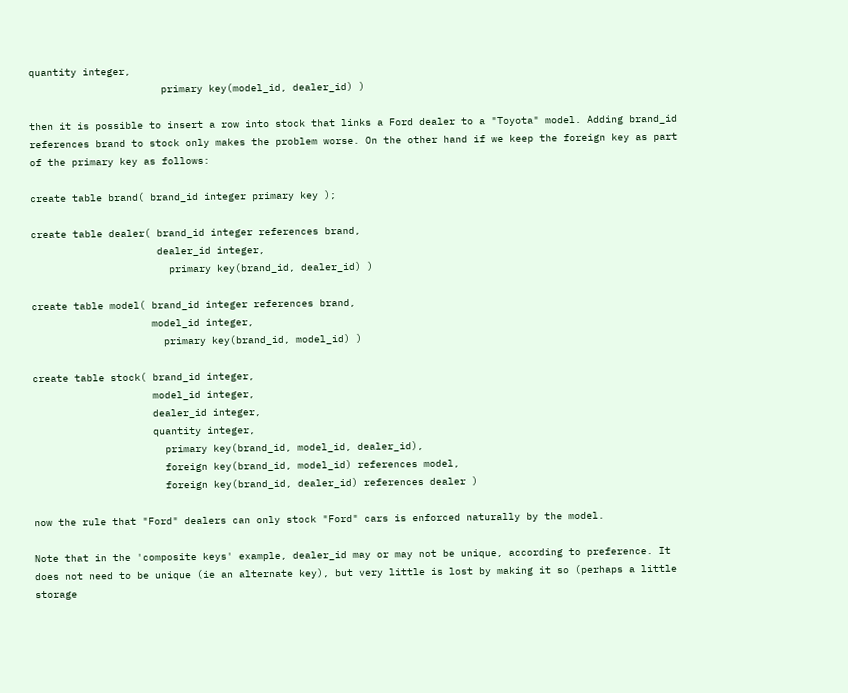quantity integer,
                      primary key(model_id, dealer_id) )

then it is possible to insert a row into stock that links a Ford dealer to a "Toyota" model. Adding brand_id references brand to stock only makes the problem worse. On the other hand if we keep the foreign key as part of the primary key as follows:

create table brand( brand_id integer primary key );

create table dealer( brand_id integer references brand,
                     dealer_id integer,
                       primary key(brand_id, dealer_id) )

create table model( brand_id integer references brand,
                    model_id integer,
                      primary key(brand_id, model_id) )

create table stock( brand_id integer,
                    model_id integer,
                    dealer_id integer,
                    quantity integer,
                      primary key(brand_id, model_id, dealer_id),
                      foreign key(brand_id, model_id) references model,
                      foreign key(brand_id, dealer_id) references dealer )

now the rule that "Ford" dealers can only stock "Ford" cars is enforced naturally by the model.

Note that in the 'composite keys' example, dealer_id may or may not be unique, according to preference. It does not need to be unique (ie an alternate key), but very little is lost by making it so (perhaps a little storage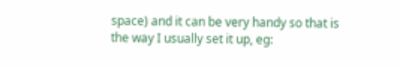space) and it can be very handy so that is the way I usually set it up, eg: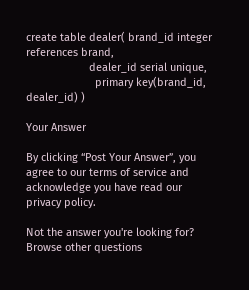create table dealer( brand_id integer references brand,
                     dealer_id serial unique,
                       primary key(brand_id, dealer_id) )

Your Answer

By clicking “Post Your Answer”, you agree to our terms of service and acknowledge you have read our privacy policy.

Not the answer you're looking for? Browse other questions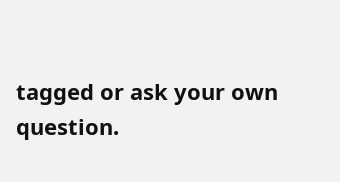tagged or ask your own question.